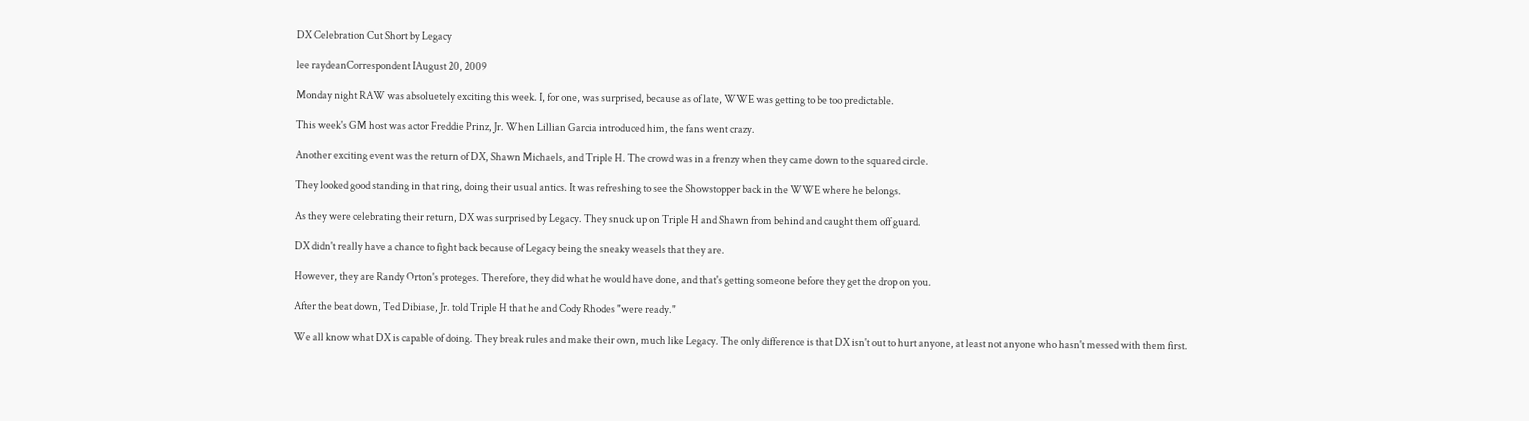DX Celebration Cut Short by Legacy

lee raydeanCorrespondent IAugust 20, 2009

Monday night RAW was absoluetely exciting this week. I, for one, was surprised, because as of late, WWE was getting to be too predictable.

This week's GM host was actor Freddie Prinz, Jr. When Lillian Garcia introduced him, the fans went crazy.

Another exciting event was the return of DX, Shawn Michaels, and Triple H. The crowd was in a frenzy when they came down to the squared circle.

They looked good standing in that ring, doing their usual antics. It was refreshing to see the Showstopper back in the WWE where he belongs.

As they were celebrating their return, DX was surprised by Legacy. They snuck up on Triple H and Shawn from behind and caught them off guard.

DX didn't really have a chance to fight back because of Legacy being the sneaky weasels that they are.

However, they are Randy Orton's proteges. Therefore, they did what he would have done, and that's getting someone before they get the drop on you.

After the beat down, Ted Dibiase, Jr. told Triple H that he and Cody Rhodes "were ready."

We all know what DX is capable of doing. They break rules and make their own, much like Legacy. The only difference is that DX isn't out to hurt anyone, at least not anyone who hasn't messed with them first.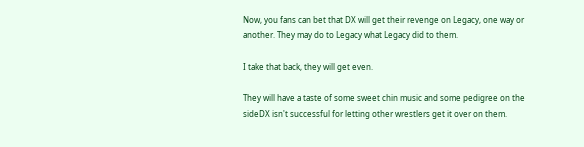Now, you fans can bet that DX will get their revenge on Legacy, one way or another. They may do to Legacy what Legacy did to them.

I take that back, they will get even.

They will have a taste of some sweet chin music and some pedigree on the sideDX isn't successful for letting other wrestlers get it over on them.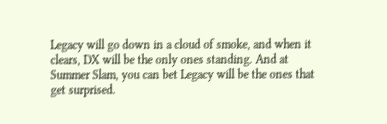Legacy will go down in a cloud of smoke, and when it clears, DX will be the only ones standing. And at Summer Slam, you can bet Legacy will be the ones that get surprised.